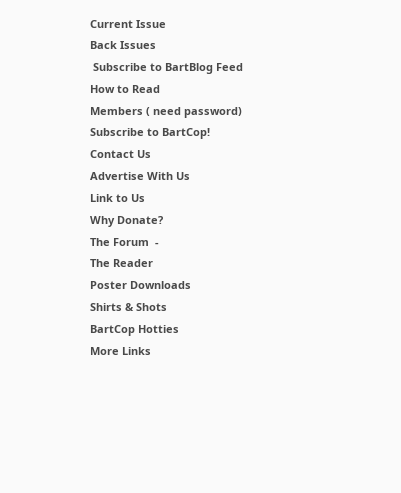Current Issue
Back Issues
 Subscribe to BartBlog Feed
How to Read
Members ( need password)
Subscribe to BartCop!
Contact Us
Advertise With Us
Link to Us
Why Donate?
The Forum  -
The Reader
Poster Downloads
Shirts & Shots
BartCop Hotties
More Links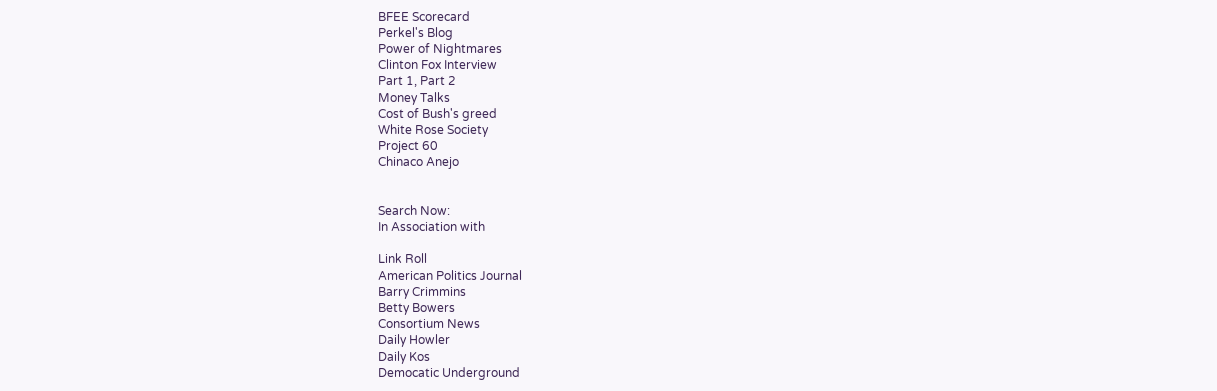BFEE Scorecard
Perkel's Blog
Power of Nightmares
Clinton Fox Interview
Part 1, Part 2
Money Talks
Cost of Bush's greed
White Rose Society
Project 60
Chinaco Anejo


Search Now:
In Association with

Link Roll
American Politics Journal
Barry Crimmins
Betty Bowers
Consortium News
Daily Howler
Daily Kos
Democatic Underground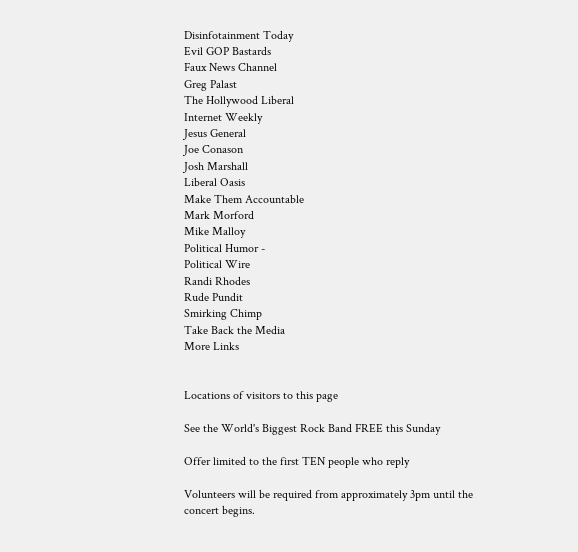Disinfotainment Today
Evil GOP Bastards
Faux News Channel
Greg Palast
The Hollywood Liberal
Internet Weekly
Jesus General
Joe Conason
Josh Marshall
Liberal Oasis
Make Them Accountable
Mark Morford
Mike Malloy
Political Humor -
Political Wire
Randi Rhodes
Rude Pundit
Smirking Chimp
Take Back the Media
More Links


Locations of visitors to this page

See the World's Biggest Rock Band FREE this Sunday

Offer limited to the first TEN people who reply

Volunteers will be required from approximately 3pm until the concert begins.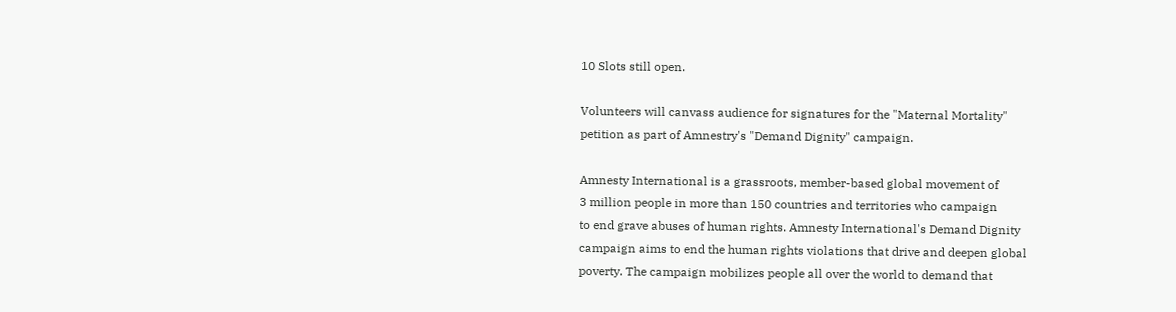10 Slots still open.

Volunteers will canvass audience for signatures for the "Maternal Mortality"
petition as part of Amnestry's "Demand Dignity" campaign.

Amnesty International is a grassroots, member-based global movement of
3 million people in more than 150 countries and territories who campaign
to end grave abuses of human rights. Amnesty International's Demand Dignity
campaign aims to end the human rights violations that drive and deepen global
poverty. The campaign mobilizes people all over the world to demand that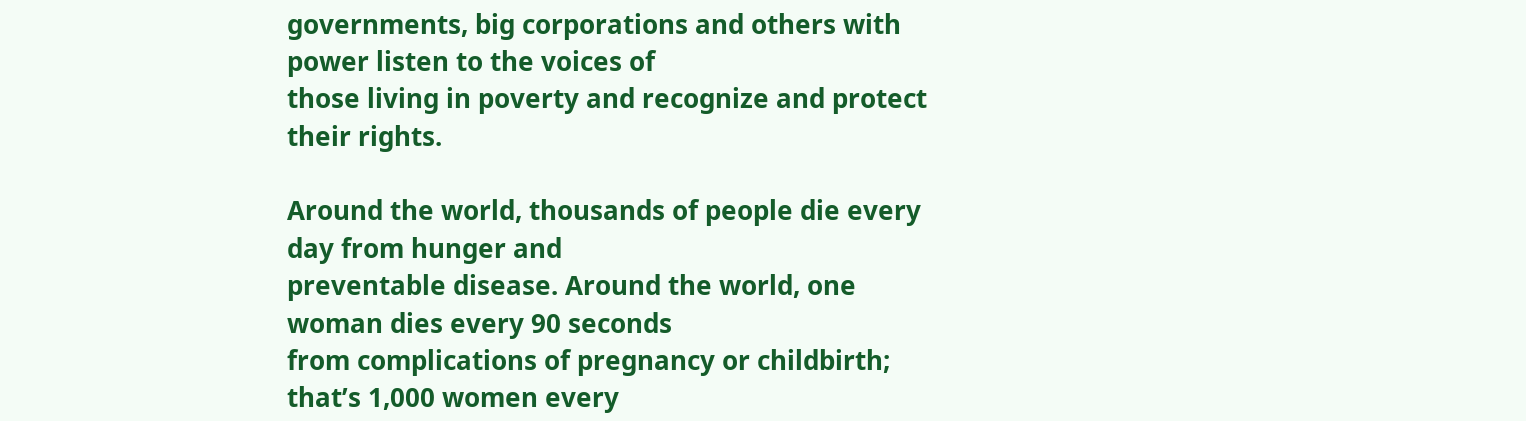governments, big corporations and others with power listen to the voices of
those living in poverty and recognize and protect their rights.

Around the world, thousands of people die every day from hunger and
preventable disease. Around the world, one woman dies every 90 seconds
from complications of pregnancy or childbirth; that’s 1,000 women every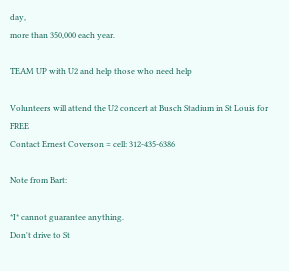day,
more than 350,000 each year.

TEAM UP with U2 and help those who need help

Volunteers will attend the U2 concert at Busch Stadium in St Louis for FREE
Contact Ernest Coverson = cell: 312-435-6386

Note from Bart:

*I* cannot guarantee anything.
Don't drive to St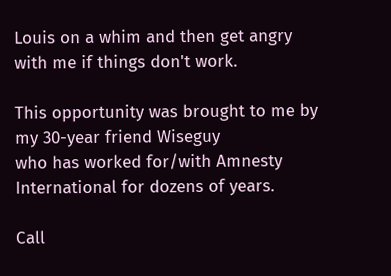Louis on a whim and then get angry with me if things don't work.

This opportunity was brought to me by my 30-year friend Wiseguy
who has worked for/with Amnesty International for dozens of years.

Call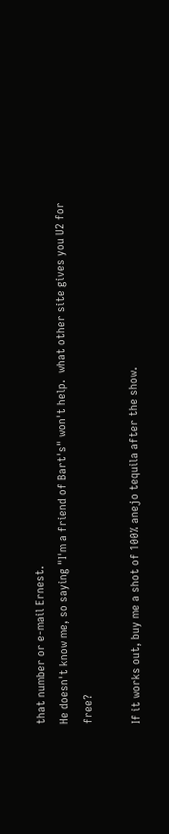that number or e-mail Ernest.
He doesn't know me, so saying "I'm a friend of Bart's" won't help.  what other site gives you U2 for free?

If it works out, buy me a shot of 100% anejo tequila after the show.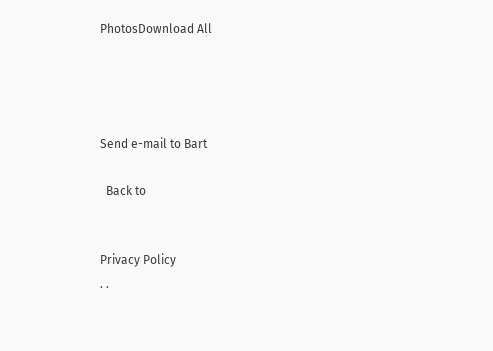PhotosDownload All




Send e-mail to Bart

  Back to


Privacy Policy
. .